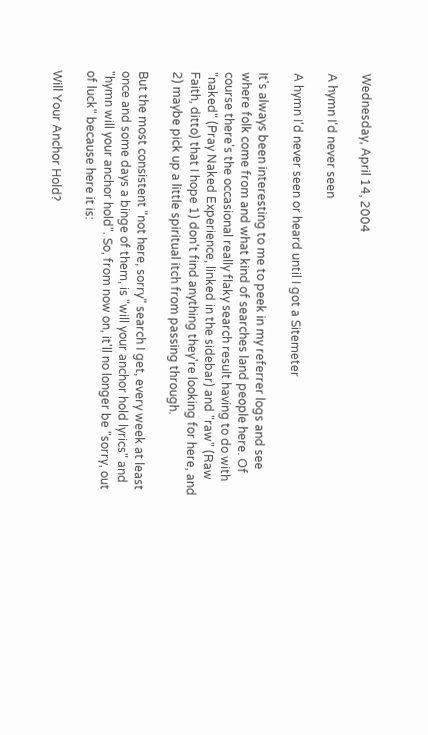Wednesday, April 14, 2004

A hymn I'd never seen

A hymn I'd never seen or heard until I got a Sitemeter

It's always been interesting to me to peek in my referrer logs and see where folk come from and what kind of searches land people here. Of course there's the occasional really flaky search result having to do with "naked" (Pray Naked Experience, linked in the sidebar) and "raw" (Raw Faith, ditto) that I hope 1) don't find anything they're looking for here, and 2) maybe pick up a little spiritual itch from passing through.

But the most consistent "not here, sorry" search I get, every week at least once and some days a binge of them, is "will your anchor hold lyrics" and "hymn will your anchor hold". So, from now on, it'll no longer be "sorry, out of luck" because here it is:

Will Your Anchor Hold?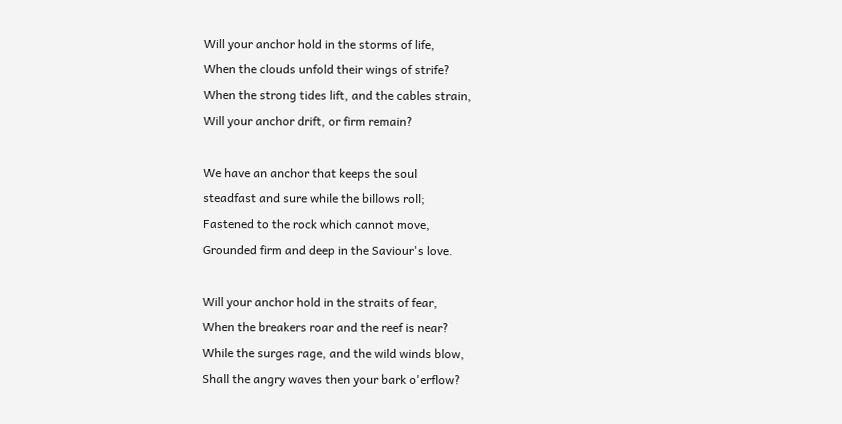Will your anchor hold in the storms of life,
When the clouds unfold their wings of strife?
When the strong tides lift, and the cables strain,
Will your anchor drift, or firm remain?

We have an anchor that keeps the soul
steadfast and sure while the billows roll;
Fastened to the rock which cannot move,
Grounded firm and deep in the Saviour's love.

Will your anchor hold in the straits of fear,
When the breakers roar and the reef is near?
While the surges rage, and the wild winds blow,
Shall the angry waves then your bark o'erflow?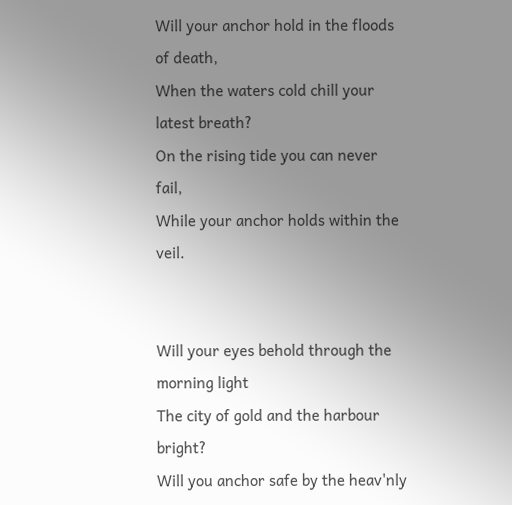Will your anchor hold in the floods of death,
When the waters cold chill your latest breath?
On the rising tide you can never fail,
While your anchor holds within the veil.


Will your eyes behold through the morning light
The city of gold and the harbour bright?
Will you anchor safe by the heav'nly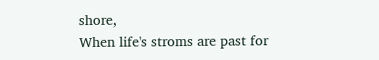shore,
When life's stroms are past for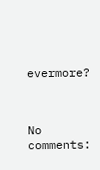evermore?



No comments: